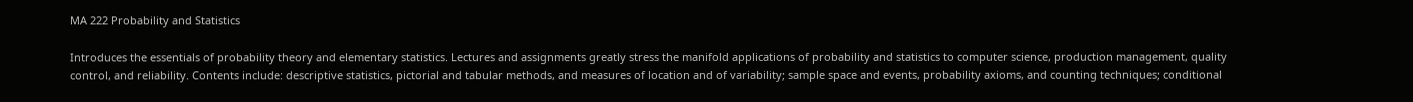MA 222 Probability and Statistics

Introduces the essentials of probability theory and elementary statistics. Lectures and assignments greatly stress the manifold applications of probability and statistics to computer science, production management, quality control, and reliability. Contents include: descriptive statistics, pictorial and tabular methods, and measures of location and of variability; sample space and events, probability axioms, and counting techniques; conditional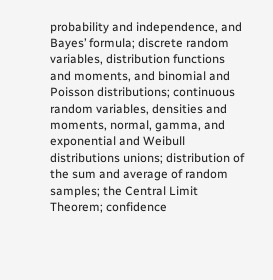probability and independence, and Bayes’ formula; discrete random variables, distribution functions and moments, and binomial and Poisson distributions; continuous random variables, densities and moments, normal, gamma, and exponential and Weibull distributions unions; distribution of the sum and average of random samples; the Central Limit Theorem; confidence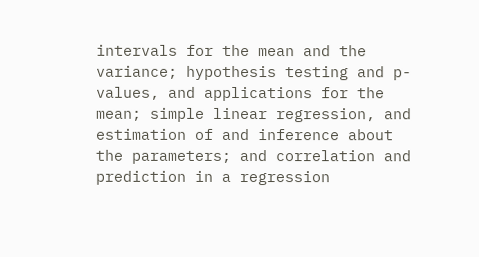intervals for the mean and the variance; hypothesis testing and p-values, and applications for the mean; simple linear regression, and estimation of and inference about the parameters; and correlation and prediction in a regression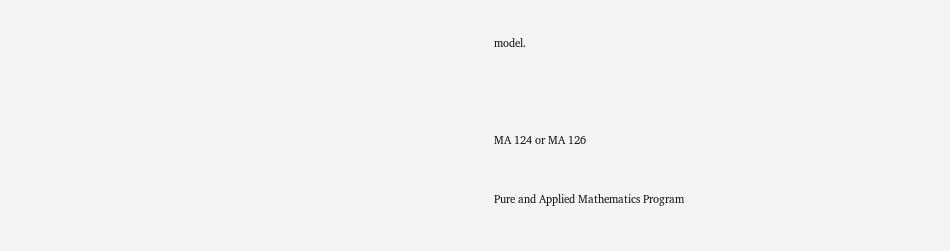model.




MA 124 or MA 126


Pure and Applied Mathematics Program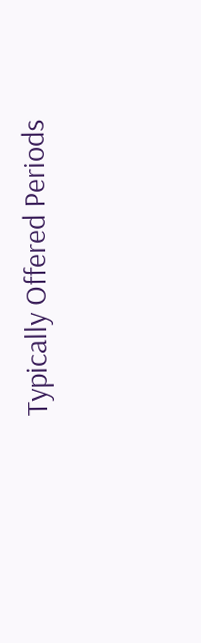Typically Offered Periods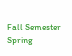Fall Semester Spring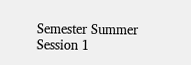Semester Summer Session 1